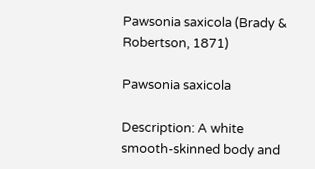Pawsonia saxicola (Brady & Robertson, 1871)

Pawsonia saxicola

Description: A white smooth-skinned body and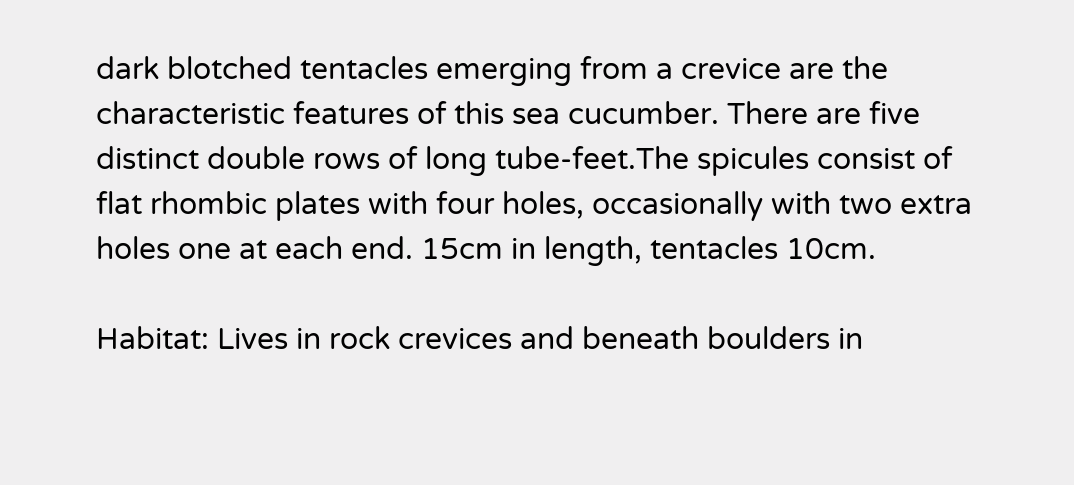dark blotched tentacles emerging from a crevice are the characteristic features of this sea cucumber. There are five distinct double rows of long tube-feet.The spicules consist of flat rhombic plates with four holes, occasionally with two extra holes one at each end. 15cm in length, tentacles 10cm.

Habitat: Lives in rock crevices and beneath boulders in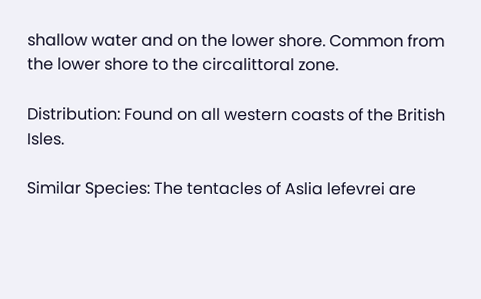shallow water and on the lower shore. Common from the lower shore to the circalittoral zone.

Distribution: Found on all western coasts of the British Isles.

Similar Species: The tentacles of Aslia lefevrei are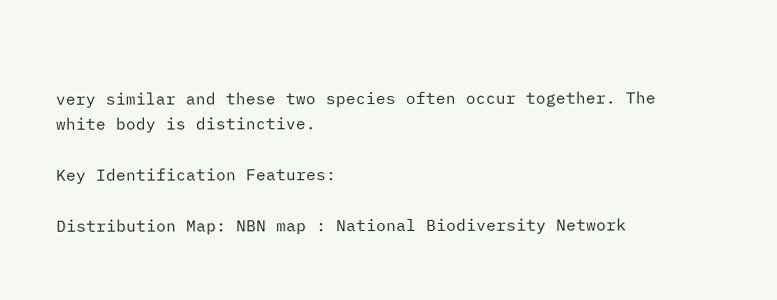very similar and these two species often occur together. The white body is distinctive.

Key Identification Features:

Distribution Map: NBN map : National Biodiversity Network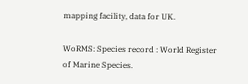mapping facility, data for UK.

WoRMS: Species record : World Register of Marine Species.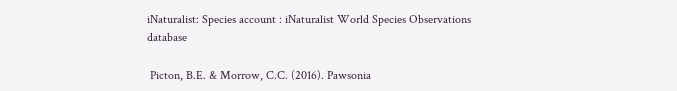iNaturalist: Species account : iNaturalist World Species Observations database

 Picton, B.E. & Morrow, C.C. (2016). Pawsonia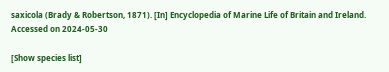saxicola (Brady & Robertson, 1871). [In] Encyclopedia of Marine Life of Britain and Ireland. Accessed on 2024-05-30

[Show species list]